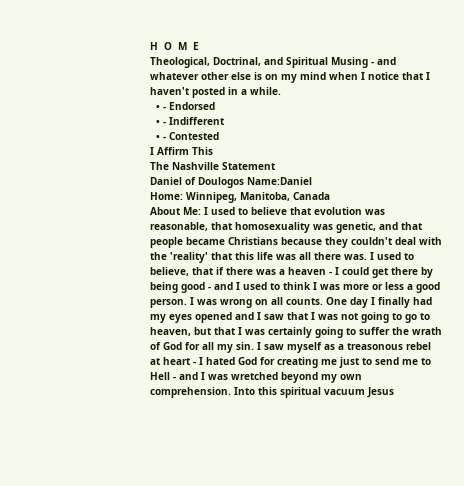H  O  M  E
Theological, Doctrinal, and Spiritual Musing - and whatever other else is on my mind when I notice that I haven't posted in a while.
  • - Endorsed
  • - Indifferent
  • - Contested
I Affirm This
The Nashville Statement
Daniel of Doulogos Name:Daniel
Home: Winnipeg, Manitoba, Canada
About Me: I used to believe that evolution was reasonable, that homosexuality was genetic, and that people became Christians because they couldn't deal with the 'reality' that this life was all there was. I used to believe, that if there was a heaven - I could get there by being good - and I used to think I was more or less a good person. I was wrong on all counts. One day I finally had my eyes opened and I saw that I was not going to go to heaven, but that I was certainly going to suffer the wrath of God for all my sin. I saw myself as a treasonous rebel at heart - I hated God for creating me just to send me to Hell - and I was wretched beyond my own comprehension. Into this spiritual vacuum Jesus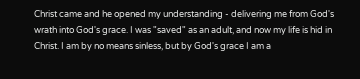Christ came and he opened my understanding - delivering me from God's wrath into God's grace. I was "saved" as an adult, and now my life is hid in Christ. I am by no means sinless, but by God's grace I am a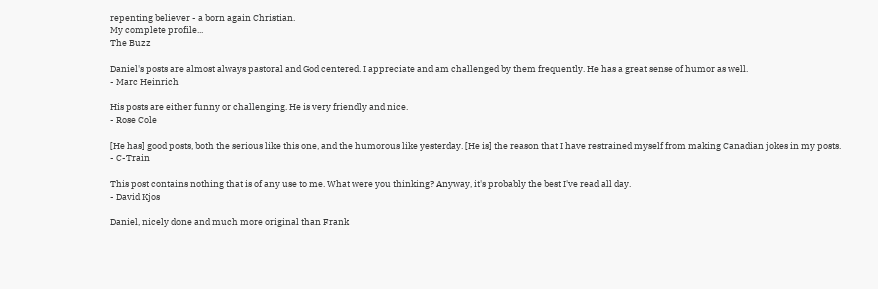repenting believer - a born again Christian.
My complete profile...
The Buzz

Daniel's posts are almost always pastoral and God centered. I appreciate and am challenged by them frequently. He has a great sense of humor as well.
- Marc Heinrich

His posts are either funny or challenging. He is very friendly and nice.
- Rose Cole

[He has] good posts, both the serious like this one, and the humorous like yesterday. [He is] the reason that I have restrained myself from making Canadian jokes in my posts.
- C-Train

This post contains nothing that is of any use to me. What were you thinking? Anyway, it's probably the best I've read all day.
- David Kjos

Daniel, nicely done and much more original than Frank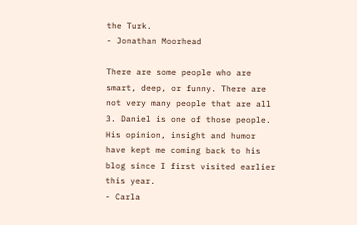the Turk.
- Jonathan Moorhead

There are some people who are smart, deep, or funny. There are not very many people that are all 3. Daniel is one of those people. His opinion, insight and humor have kept me coming back to his blog since I first visited earlier this year.
- Carla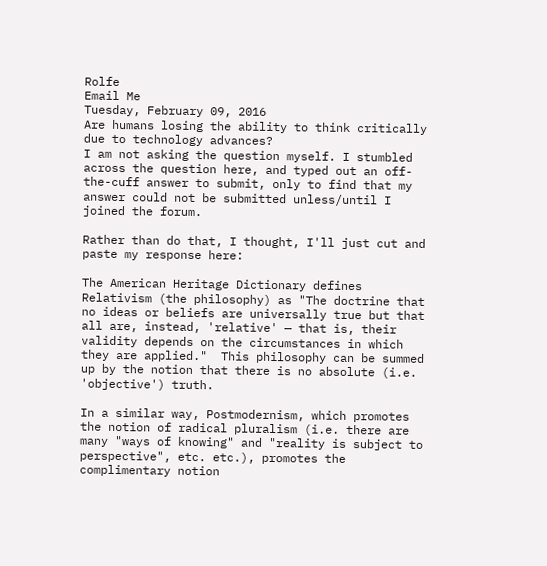Rolfe
Email Me
Tuesday, February 09, 2016
Are humans losing the ability to think critically due to technology advances?
I am not asking the question myself. I stumbled across the question here, and typed out an off-the-cuff answer to submit, only to find that my answer could not be submitted unless/until I joined the forum.

Rather than do that, I thought, I'll just cut and paste my response here:

The American Heritage Dictionary defines Relativism (the philosophy) as "The doctrine that no ideas or beliefs are universally true but that all are, instead, 'relative' — that is, their validity depends on the circumstances in which they are applied."  This philosophy can be summed up by the notion that there is no absolute (i.e. 'objective') truth.

In a similar way, Postmodernism, which promotes the notion of radical pluralism (i.e. there are many "ways of knowing" and "reality is subject to perspective", etc. etc.), promotes the complimentary notion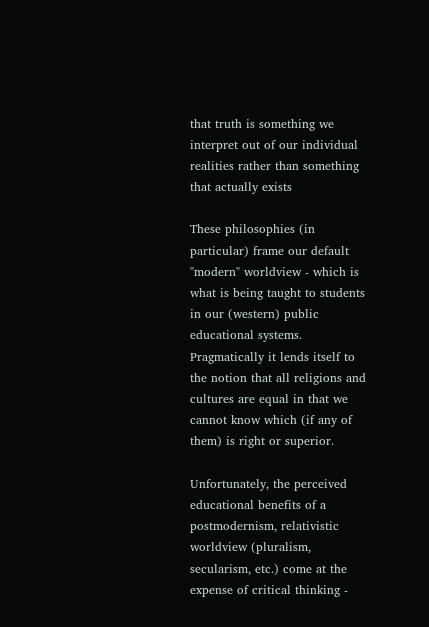that truth is something we interpret out of our individual realities rather than something that actually exists

These philosophies (in particular) frame our default "modern" worldview - which is what is being taught to students in our (western) public educational systems.  Pragmatically it lends itself to the notion that all religions and cultures are equal in that we cannot know which (if any of them) is right or superior.

Unfortunately, the perceived educational benefits of a postmodernism, relativistic worldview (pluralism, secularism, etc.) come at the expense of critical thinking -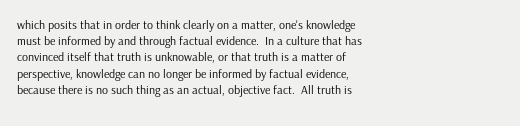which posits that in order to think clearly on a matter, one's knowledge must be informed by and through factual evidence.  In a culture that has convinced itself that truth is unknowable, or that truth is a matter of perspective, knowledge can no longer be informed by factual evidence, because there is no such thing as an actual, objective fact.  All truth is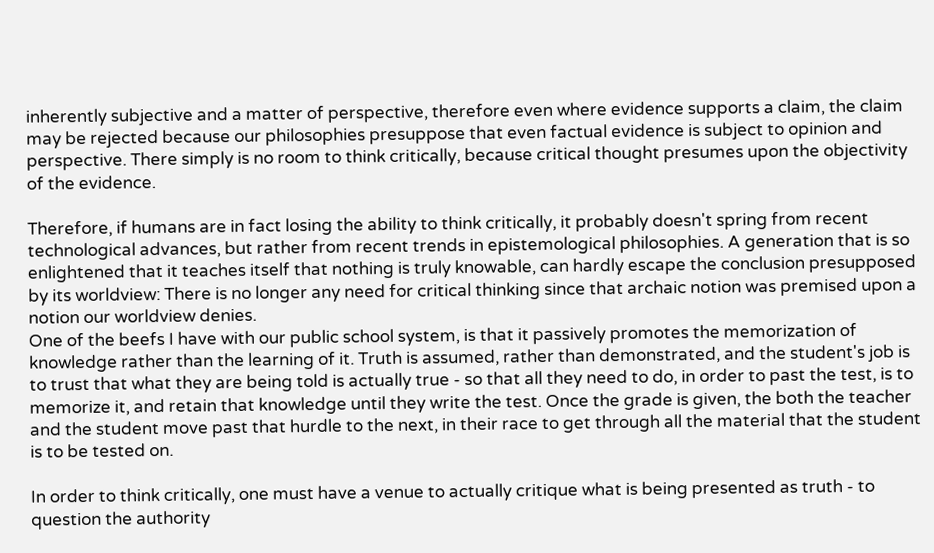inherently subjective and a matter of perspective, therefore even where evidence supports a claim, the claim may be rejected because our philosophies presuppose that even factual evidence is subject to opinion and perspective. There simply is no room to think critically, because critical thought presumes upon the objectivity of the evidence.

Therefore, if humans are in fact losing the ability to think critically, it probably doesn't spring from recent technological advances, but rather from recent trends in epistemological philosophies. A generation that is so enlightened that it teaches itself that nothing is truly knowable, can hardly escape the conclusion presupposed by its worldview: There is no longer any need for critical thinking since that archaic notion was premised upon a notion our worldview denies.
One of the beefs I have with our public school system, is that it passively promotes the memorization of knowledge rather than the learning of it. Truth is assumed, rather than demonstrated, and the student's job is to trust that what they are being told is actually true - so that all they need to do, in order to past the test, is to memorize it, and retain that knowledge until they write the test. Once the grade is given, the both the teacher and the student move past that hurdle to the next, in their race to get through all the material that the student is to be tested on.

In order to think critically, one must have a venue to actually critique what is being presented as truth - to question the authority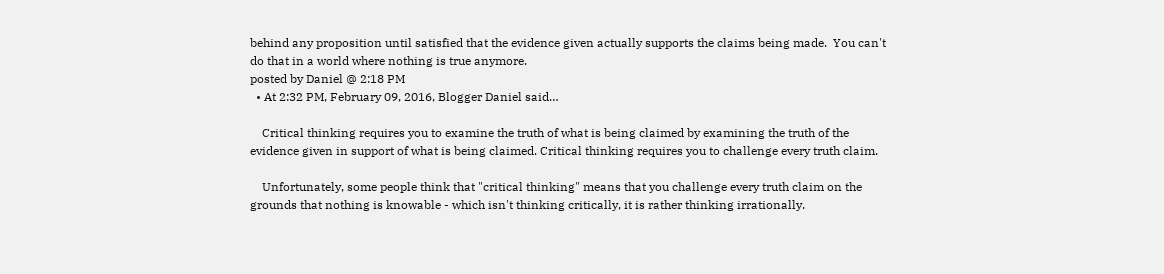behind any proposition until satisfied that the evidence given actually supports the claims being made.  You can't do that in a world where nothing is true anymore.
posted by Daniel @ 2:18 PM
  • At 2:32 PM, February 09, 2016, Blogger Daniel said…

    Critical thinking requires you to examine the truth of what is being claimed by examining the truth of the evidence given in support of what is being claimed. Critical thinking requires you to challenge every truth claim.

    Unfortunately, some people think that "critical thinking" means that you challenge every truth claim on the grounds that nothing is knowable - which isn't thinking critically, it is rather thinking irrationally.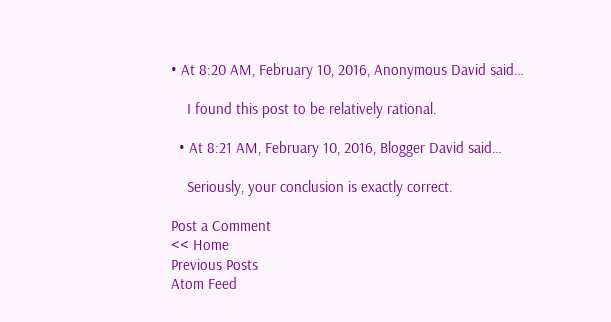• At 8:20 AM, February 10, 2016, Anonymous David said…

    I found this post to be relatively rational.

  • At 8:21 AM, February 10, 2016, Blogger David said…

    Seriously, your conclusion is exactly correct.

Post a Comment
<< Home
Previous Posts
Atom Feed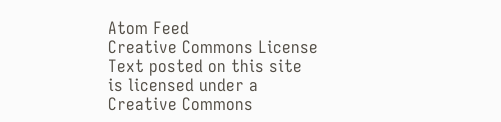Atom Feed
Creative Commons License
Text posted on this site
is licensed under a
Creative Commons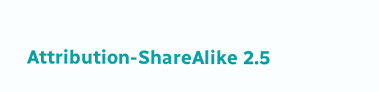Attribution-ShareAlike 2.5